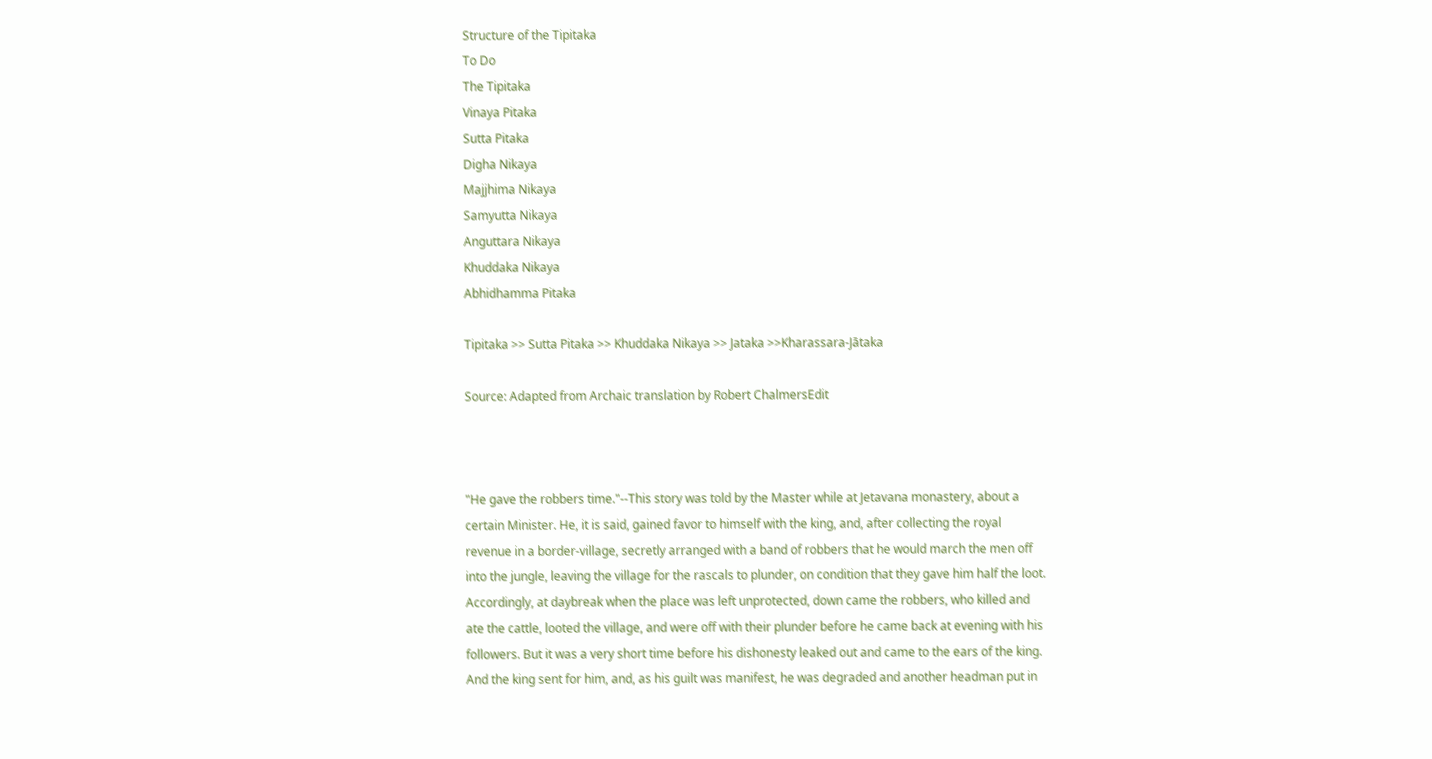Structure of the Tipitaka
To Do
The Tipitaka
Vinaya Pitaka
Sutta Pitaka
Digha Nikaya
Majjhima Nikaya
Samyutta Nikaya
Anguttara Nikaya
Khuddaka Nikaya
Abhidhamma Pitaka

Tipitaka >> Sutta Pitaka >> Khuddaka Nikaya >> Jataka >>Kharassara-Jātaka

Source: Adapted from Archaic translation by Robert ChalmersEdit



"He gave the robbers time."--This story was told by the Master while at Jetavana monastery, about a certain Minister. He, it is said, gained favor to himself with the king, and, after collecting the royal revenue in a border-village, secretly arranged with a band of robbers that he would march the men off into the jungle, leaving the village for the rascals to plunder, on condition that they gave him half the loot. Accordingly, at daybreak when the place was left unprotected, down came the robbers, who killed and ate the cattle, looted the village, and were off with their plunder before he came back at evening with his followers. But it was a very short time before his dishonesty leaked out and came to the ears of the king. And the king sent for him, and, as his guilt was manifest, he was degraded and another headman put in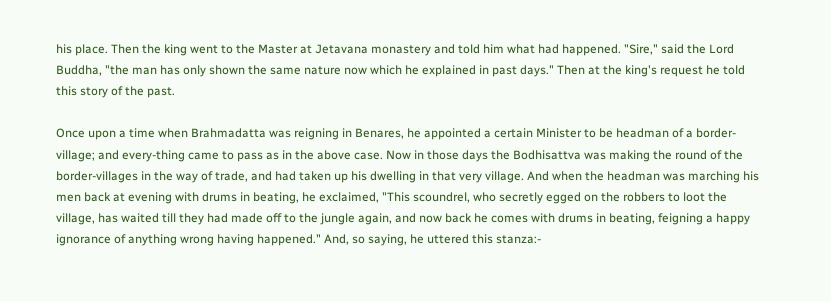his place. Then the king went to the Master at Jetavana monastery and told him what had happened. "Sire," said the Lord Buddha, "the man has only shown the same nature now which he explained in past days." Then at the king's request he told this story of the past.

Once upon a time when Brahmadatta was reigning in Benares, he appointed a certain Minister to be headman of a border-village; and every-thing came to pass as in the above case. Now in those days the Bodhisattva was making the round of the border-villages in the way of trade, and had taken up his dwelling in that very village. And when the headman was marching his men back at evening with drums in beating, he exclaimed, "This scoundrel, who secretly egged on the robbers to loot the village, has waited till they had made off to the jungle again, and now back he comes with drums in beating, feigning a happy ignorance of anything wrong having happened." And, so saying, he uttered this stanza:-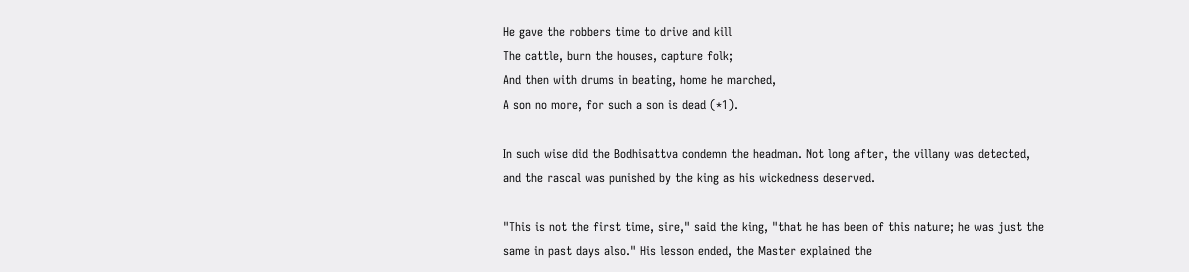He gave the robbers time to drive and kill
The cattle, burn the houses, capture folk;
And then with drums in beating, home he marched,
A son no more, for such a son is dead (*1).

In such wise did the Bodhisattva condemn the headman. Not long after, the villany was detected, and the rascal was punished by the king as his wickedness deserved.

"This is not the first time, sire," said the king, "that he has been of this nature; he was just the same in past days also." His lesson ended, the Master explained the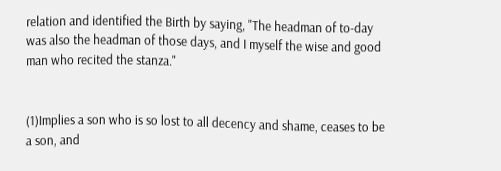relation and identified the Birth by saying, "The headman of to-day was also the headman of those days, and I myself the wise and good man who recited the stanza."


(1)Implies a son who is so lost to all decency and shame, ceases to be a son, and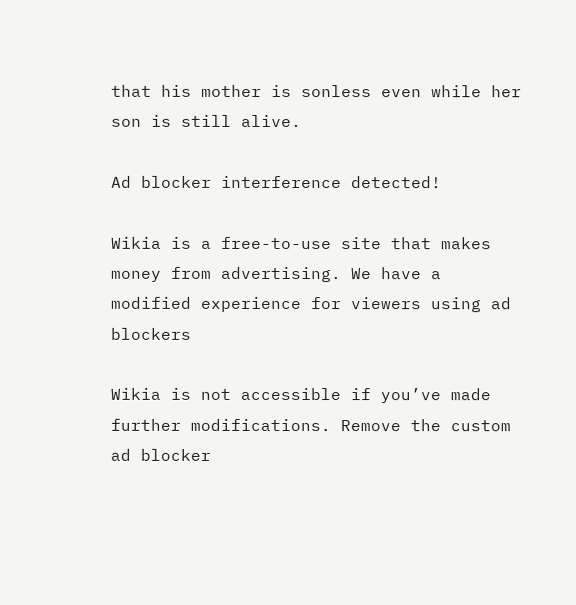that his mother is sonless even while her son is still alive.

Ad blocker interference detected!

Wikia is a free-to-use site that makes money from advertising. We have a modified experience for viewers using ad blockers

Wikia is not accessible if you’ve made further modifications. Remove the custom ad blocker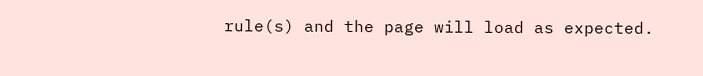rule(s) and the page will load as expected.